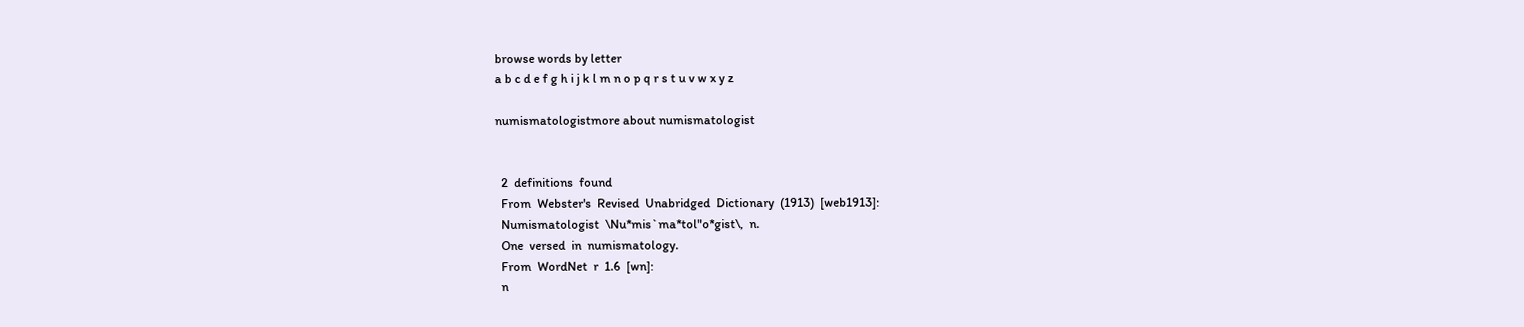browse words by letter
a b c d e f g h i j k l m n o p q r s t u v w x y z

numismatologistmore about numismatologist


  2  definitions  found
  From  Webster's  Revised  Unabridged  Dictionary  (1913)  [web1913]:
  Numismatologist  \Nu*mis`ma*tol"o*gist\,  n.
  One  versed  in  numismatology.
  From  WordNet  r  1.6  [wn]:
  n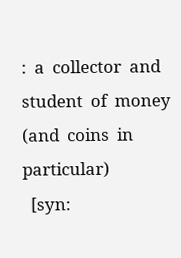:  a  collector  and  student  of  money  (and  coins  in  particular)
  [syn: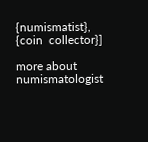{numismatist},  {coin  collector}]

more about numismatologist